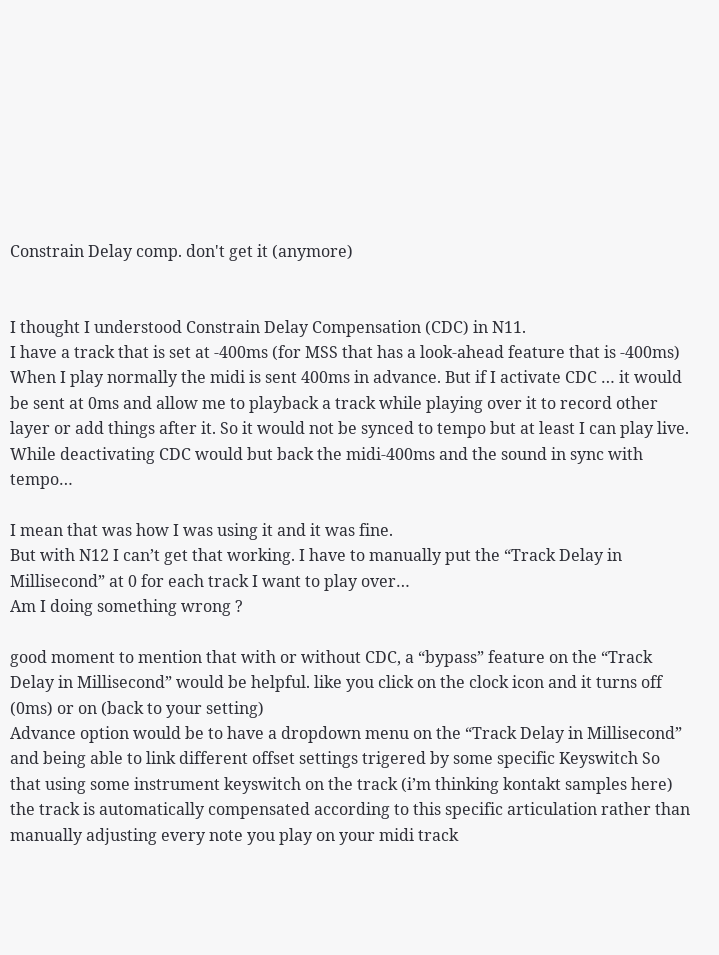Constrain Delay comp. don't get it (anymore)


I thought I understood Constrain Delay Compensation (CDC) in N11.
I have a track that is set at -400ms (for MSS that has a look-ahead feature that is -400ms)
When I play normally the midi is sent 400ms in advance. But if I activate CDC … it would be sent at 0ms and allow me to playback a track while playing over it to record other layer or add things after it. So it would not be synced to tempo but at least I can play live. While deactivating CDC would but back the midi-400ms and the sound in sync with tempo…

I mean that was how I was using it and it was fine.
But with N12 I can’t get that working. I have to manually put the “Track Delay in Millisecond” at 0 for each track I want to play over…
Am I doing something wrong ?

good moment to mention that with or without CDC, a “bypass” feature on the “Track Delay in Millisecond” would be helpful. like you click on the clock icon and it turns off (0ms) or on (back to your setting)
Advance option would be to have a dropdown menu on the “Track Delay in Millisecond” and being able to link different offset settings trigered by some specific Keyswitch So that using some instrument keyswitch on the track (i’m thinking kontakt samples here) the track is automatically compensated according to this specific articulation rather than manually adjusting every note you play on your midi track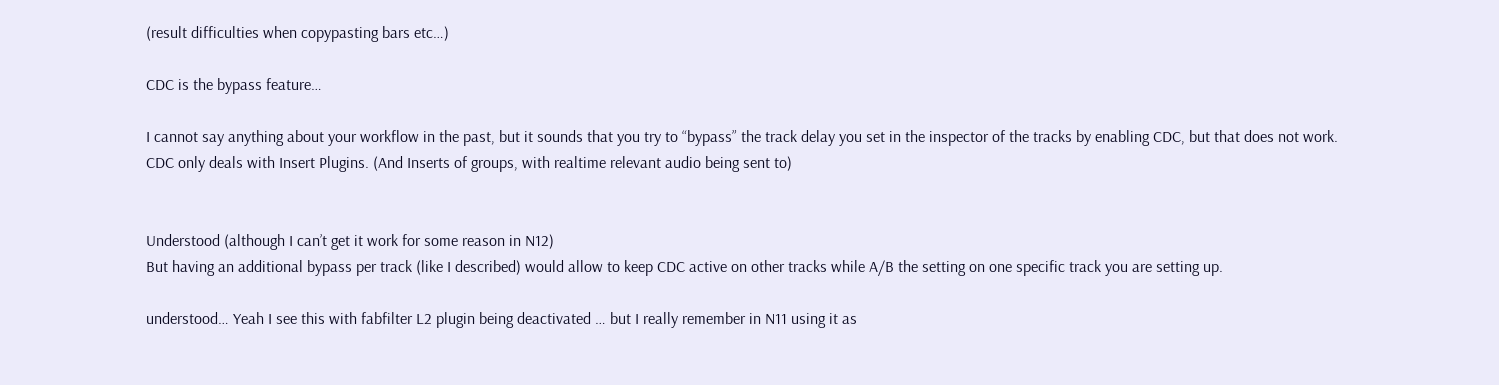(result difficulties when copypasting bars etc…)

CDC is the bypass feature…

I cannot say anything about your workflow in the past, but it sounds that you try to “bypass” the track delay you set in the inspector of the tracks by enabling CDC, but that does not work.
CDC only deals with Insert Plugins. (And Inserts of groups, with realtime relevant audio being sent to)


Understood (although I can’t get it work for some reason in N12)
But having an additional bypass per track (like I described) would allow to keep CDC active on other tracks while A/B the setting on one specific track you are setting up.

understood… Yeah I see this with fabfilter L2 plugin being deactivated … but I really remember in N11 using it as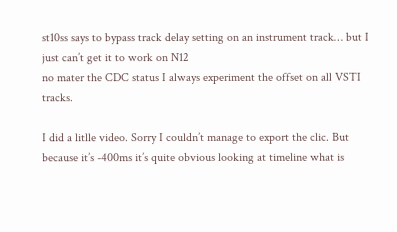st10ss says to bypass track delay setting on an instrument track… but I just can’t get it to work on N12
no mater the CDC status I always experiment the offset on all VSTI tracks.

I did a litlle video. Sorry I couldn’t manage to export the clic. But because it’s -400ms it’s quite obvious looking at timeline what is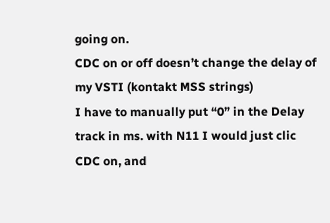going on.
CDC on or off doesn’t change the delay of my VSTI (kontakt MSS strings)
I have to manually put “0” in the Delay track in ms. with N11 I would just clic CDC on, and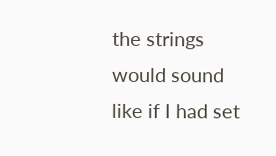the strings would sound like if I had set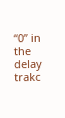“0” in the delay trakc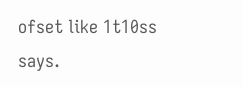ofset like 1t10ss says.